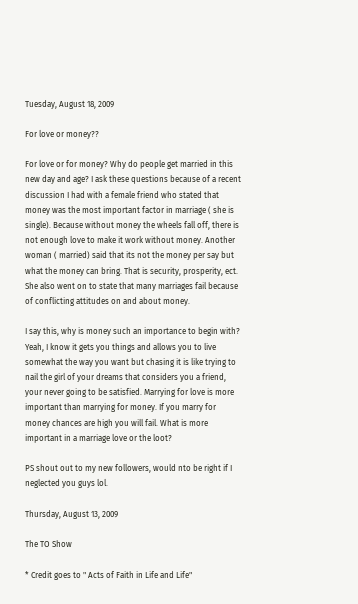Tuesday, August 18, 2009

For love or money??

For love or for money? Why do people get married in this new day and age? I ask these questions because of a recent discussion I had with a female friend who stated that money was the most important factor in marriage ( she is single). Because without money the wheels fall off, there is not enough love to make it work without money. Another woman ( married) said that its not the money per say but what the money can bring. That is security, prosperity, ect. She also went on to state that many marriages fail because of conflicting attitudes on and about money.

I say this, why is money such an importance to begin with? Yeah, I know it gets you things and allows you to live somewhat the way you want but chasing it is like trying to nail the girl of your dreams that considers you a friend, your never going to be satisfied. Marrying for love is more important than marrying for money. If you marry for money chances are high you will fail. What is more important in a marriage love or the loot?

PS shout out to my new followers, would nto be right if I neglected you guys lol.

Thursday, August 13, 2009

The TO Show

* Credit goes to " Acts of Faith in Life and Life"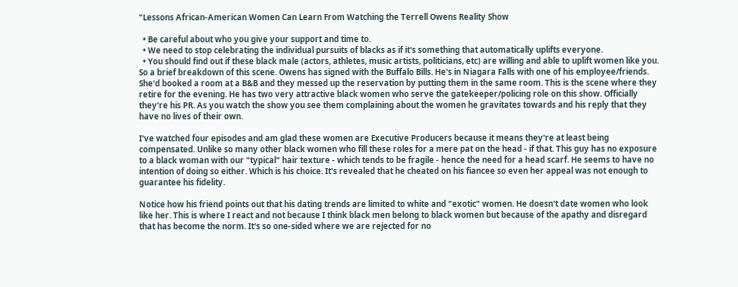"Lessons African-American Women Can Learn From Watching the Terrell Owens Reality Show

  • Be careful about who you give your support and time to.
  • We need to stop celebrating the individual pursuits of blacks as if it's something that automatically uplifts everyone.
  • You should find out if these black male (actors, athletes, music artists, politicians, etc) are willing and able to uplift women like you.
So a brief breakdown of this scene. Owens has signed with the Buffalo Bills. He's in Niagara Falls with one of his employee/friends. She'd booked a room at a B&B and they messed up the reservation by putting them in the same room. This is the scene where they retire for the evening. He has two very attractive black women who serve the gatekeeper/policing role on this show. Officially they're his PR. As you watch the show you see them complaining about the women he gravitates towards and his reply that they have no lives of their own.

I've watched four episodes and am glad these women are Executive Producers because it means they're at least being compensated. Unlike so many other black women who fill these roles for a mere pat on the head - if that. This guy has no exposure to a black woman with our "typical" hair texture - which tends to be fragile - hence the need for a head scarf. He seems to have no intention of doing so either. Which is his choice. It's revealed that he cheated on his fiancee so even her appeal was not enough to guarantee his fidelity.

Notice how his friend points out that his dating trends are limited to white and "exotic" women. He doesn't date women who look like her. This is where I react and not because I think black men belong to black women but because of the apathy and disregard that has become the norm. It's so one-sided where we are rejected for no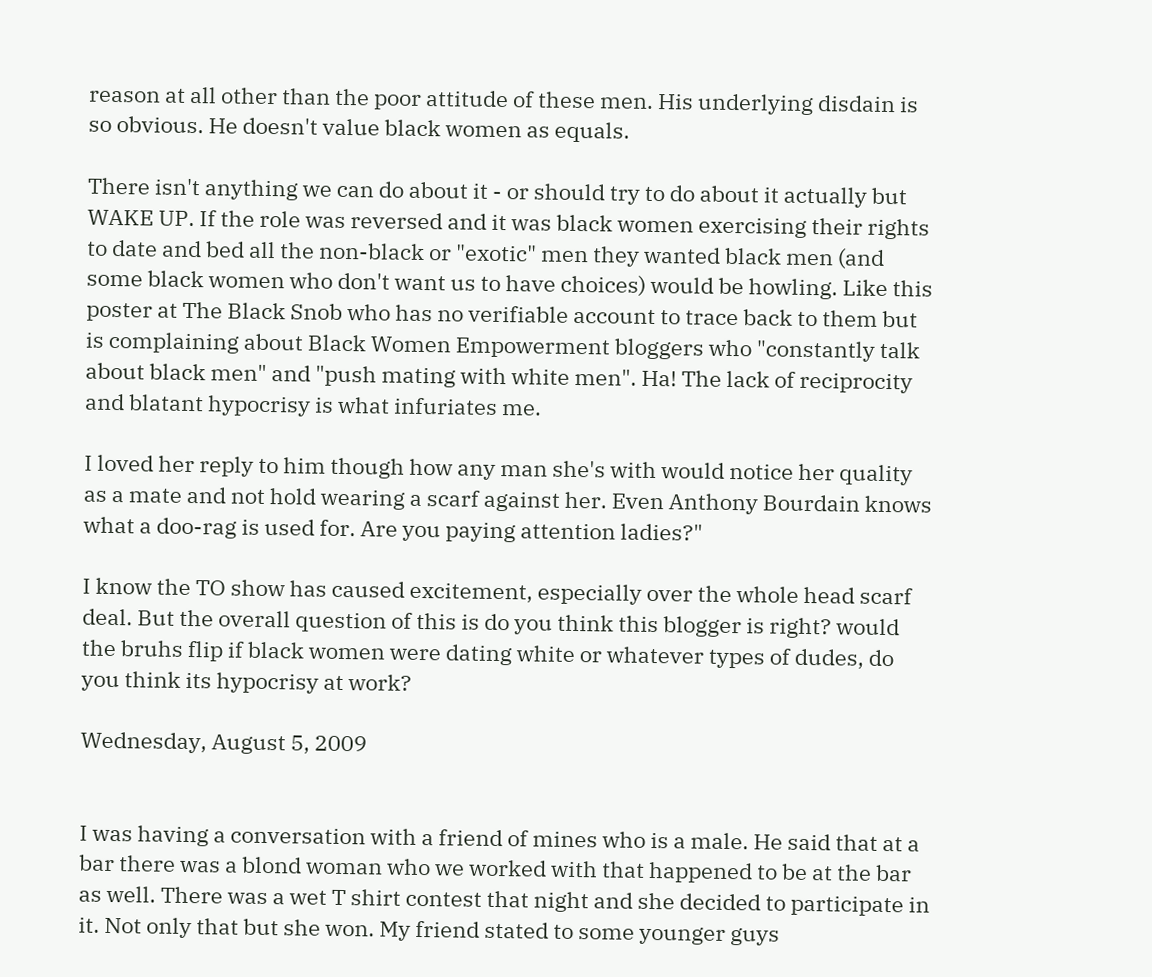reason at all other than the poor attitude of these men. His underlying disdain is so obvious. He doesn't value black women as equals.

There isn't anything we can do about it - or should try to do about it actually but WAKE UP. If the role was reversed and it was black women exercising their rights to date and bed all the non-black or "exotic" men they wanted black men (and some black women who don't want us to have choices) would be howling. Like this poster at The Black Snob who has no verifiable account to trace back to them but is complaining about Black Women Empowerment bloggers who "constantly talk about black men" and "push mating with white men". Ha! The lack of reciprocity and blatant hypocrisy is what infuriates me.

I loved her reply to him though how any man she's with would notice her quality as a mate and not hold wearing a scarf against her. Even Anthony Bourdain knows what a doo-rag is used for. Are you paying attention ladies?"

I know the TO show has caused excitement, especially over the whole head scarf deal. But the overall question of this is do you think this blogger is right? would the bruhs flip if black women were dating white or whatever types of dudes, do you think its hypocrisy at work?

Wednesday, August 5, 2009


I was having a conversation with a friend of mines who is a male. He said that at a bar there was a blond woman who we worked with that happened to be at the bar as well. There was a wet T shirt contest that night and she decided to participate in it. Not only that but she won. My friend stated to some younger guys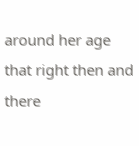around her age that right then and there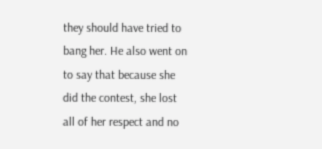they should have tried to bang her. He also went on to say that because she did the contest, she lost all of her respect and no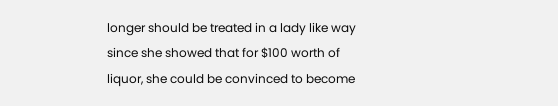longer should be treated in a lady like way since she showed that for $100 worth of liquor, she could be convinced to become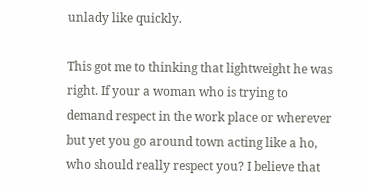unlady like quickly.

This got me to thinking that lightweight he was right. If your a woman who is trying to demand respect in the work place or wherever but yet you go around town acting like a ho, who should really respect you? I believe that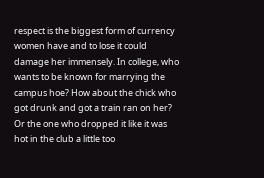respect is the biggest form of currency women have and to lose it could damage her immensely. In college, who wants to be known for marrying the campus hoe? How about the chick who got drunk and got a train ran on her? Or the one who dropped it like it was hot in the club a little too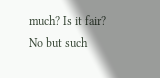much? Is it fair? No but such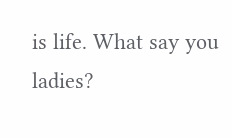is life. What say you ladies?